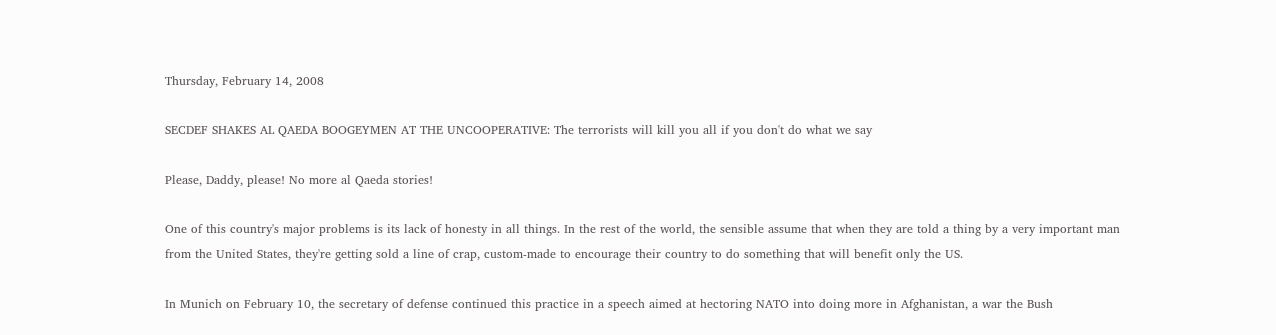Thursday, February 14, 2008

SECDEF SHAKES AL QAEDA BOOGEYMEN AT THE UNCOOPERATIVE: The terrorists will kill you all if you don't do what we say

Please, Daddy, please! No more al Qaeda stories!

One of this country's major problems is its lack of honesty in all things. In the rest of the world, the sensible assume that when they are told a thing by a very important man from the United States, they're getting sold a line of crap, custom-made to encourage their country to do something that will benefit only the US.

In Munich on February 10, the secretary of defense continued this practice in a speech aimed at hectoring NATO into doing more in Afghanistan, a war the Bush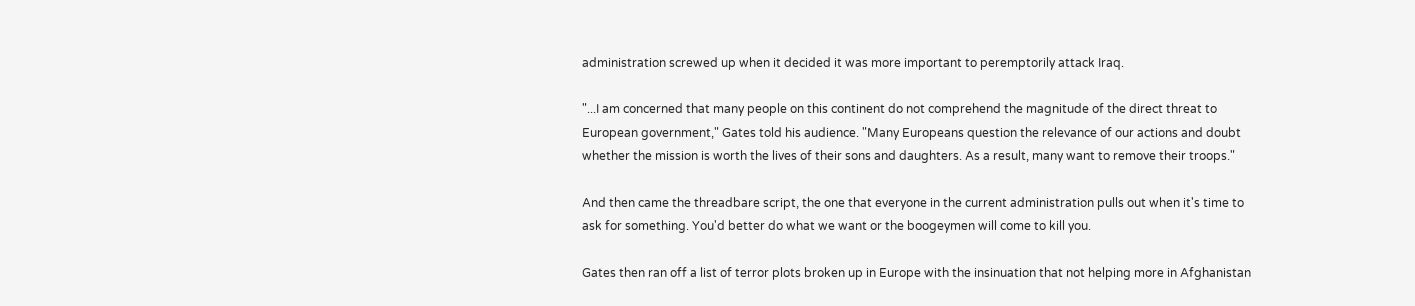administration screwed up when it decided it was more important to peremptorily attack Iraq.

"...I am concerned that many people on this continent do not comprehend the magnitude of the direct threat to European government," Gates told his audience. "Many Europeans question the relevance of our actions and doubt whether the mission is worth the lives of their sons and daughters. As a result, many want to remove their troops."

And then came the threadbare script, the one that everyone in the current administration pulls out when it's time to ask for something. You'd better do what we want or the boogeymen will come to kill you.

Gates then ran off a list of terror plots broken up in Europe with the insinuation that not helping more in Afghanistan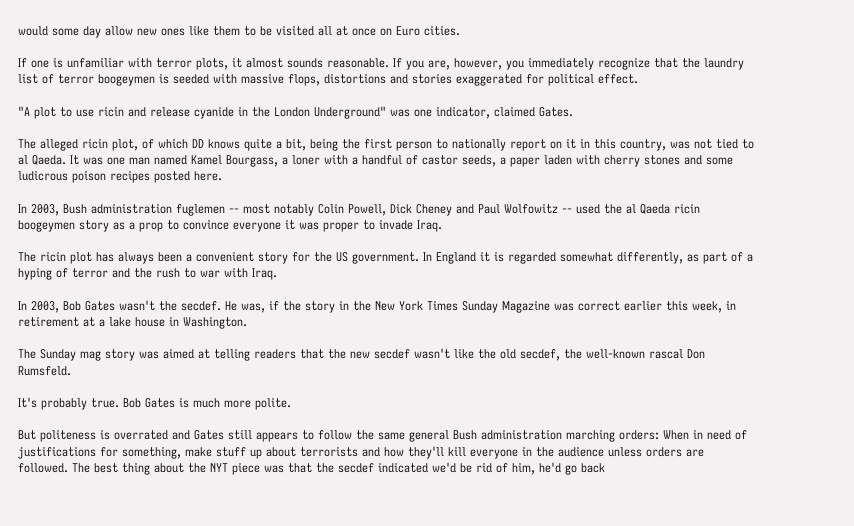would some day allow new ones like them to be visited all at once on Euro cities.

If one is unfamiliar with terror plots, it almost sounds reasonable. If you are, however, you immediately recognize that the laundry list of terror boogeymen is seeded with massive flops, distortions and stories exaggerated for political effect.

"A plot to use ricin and release cyanide in the London Underground" was one indicator, claimed Gates.

The alleged ricin plot, of which DD knows quite a bit, being the first person to nationally report on it in this country, was not tied to al Qaeda. It was one man named Kamel Bourgass, a loner with a handful of castor seeds, a paper laden with cherry stones and some ludicrous poison recipes posted here.

In 2003, Bush administration fuglemen -- most notably Colin Powell, Dick Cheney and Paul Wolfowitz -- used the al Qaeda ricin boogeymen story as a prop to convince everyone it was proper to invade Iraq.

The ricin plot has always been a convenient story for the US government. In England it is regarded somewhat differently, as part of a hyping of terror and the rush to war with Iraq.

In 2003, Bob Gates wasn't the secdef. He was, if the story in the New York Times Sunday Magazine was correct earlier this week, in retirement at a lake house in Washington.

The Sunday mag story was aimed at telling readers that the new secdef wasn't like the old secdef, the well-known rascal Don Rumsfeld.

It's probably true. Bob Gates is much more polite.

But politeness is overrated and Gates still appears to follow the same general Bush administration marching orders: When in need of justifications for something, make stuff up about terrorists and how they'll kill everyone in the audience unless orders are followed. The best thing about the NYT piece was that the secdef indicated we'd be rid of him, he'd go back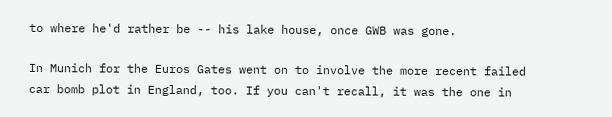to where he'd rather be -- his lake house, once GWB was gone.

In Munich for the Euros Gates went on to involve the more recent failed car bomb plot in England, too. If you can't recall, it was the one in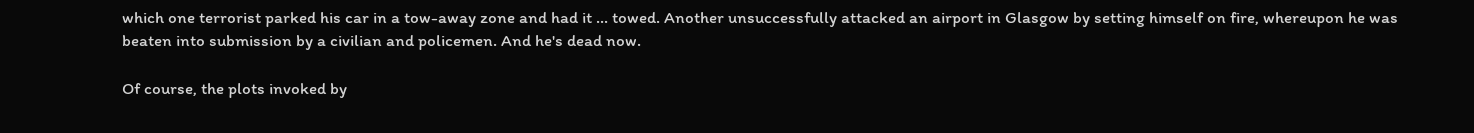which one terrorist parked his car in a tow-away zone and had it ... towed. Another unsuccessfully attacked an airport in Glasgow by setting himself on fire, whereupon he was beaten into submission by a civilian and policemen. And he's dead now.

Of course, the plots invoked by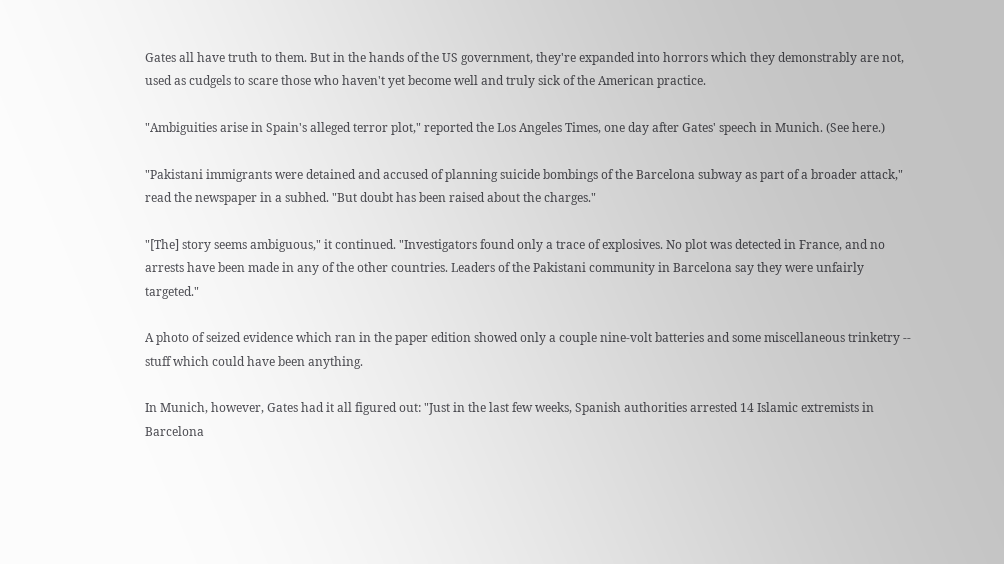Gates all have truth to them. But in the hands of the US government, they're expanded into horrors which they demonstrably are not, used as cudgels to scare those who haven't yet become well and truly sick of the American practice.

"Ambiguities arise in Spain's alleged terror plot," reported the Los Angeles Times, one day after Gates' speech in Munich. (See here.)

"Pakistani immigrants were detained and accused of planning suicide bombings of the Barcelona subway as part of a broader attack," read the newspaper in a subhed. "But doubt has been raised about the charges."

"[The] story seems ambiguous," it continued. "Investigators found only a trace of explosives. No plot was detected in France, and no arrests have been made in any of the other countries. Leaders of the Pakistani community in Barcelona say they were unfairly targeted."

A photo of seized evidence which ran in the paper edition showed only a couple nine-volt batteries and some miscellaneous trinketry -- stuff which could have been anything.

In Munich, however, Gates had it all figured out: "Just in the last few weeks, Spanish authorities arrested 14 Islamic extremists in Barcelona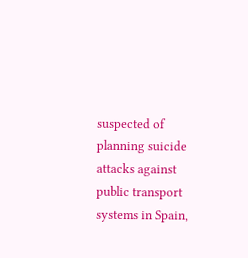suspected of planning suicide attacks against public transport systems in Spain,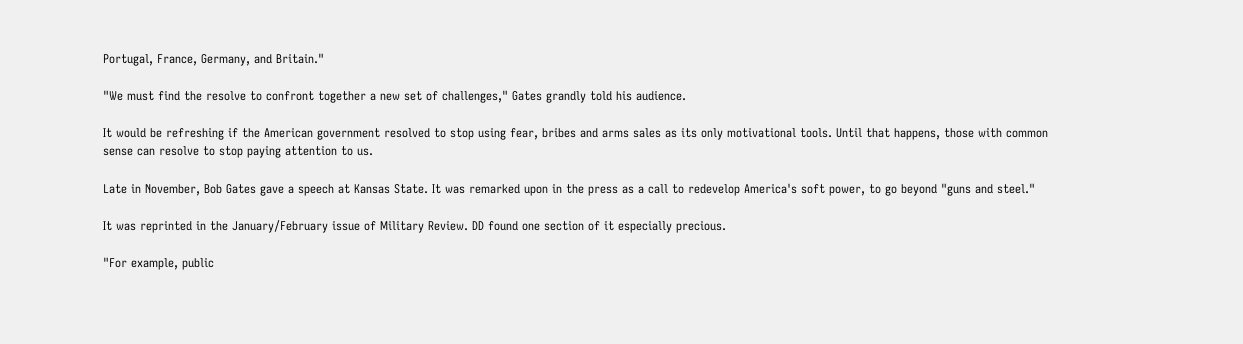Portugal, France, Germany, and Britain."

"We must find the resolve to confront together a new set of challenges," Gates grandly told his audience.

It would be refreshing if the American government resolved to stop using fear, bribes and arms sales as its only motivational tools. Until that happens, those with common sense can resolve to stop paying attention to us.

Late in November, Bob Gates gave a speech at Kansas State. It was remarked upon in the press as a call to redevelop America's soft power, to go beyond "guns and steel."

It was reprinted in the January/February issue of Military Review. DD found one section of it especially precious.

"For example, public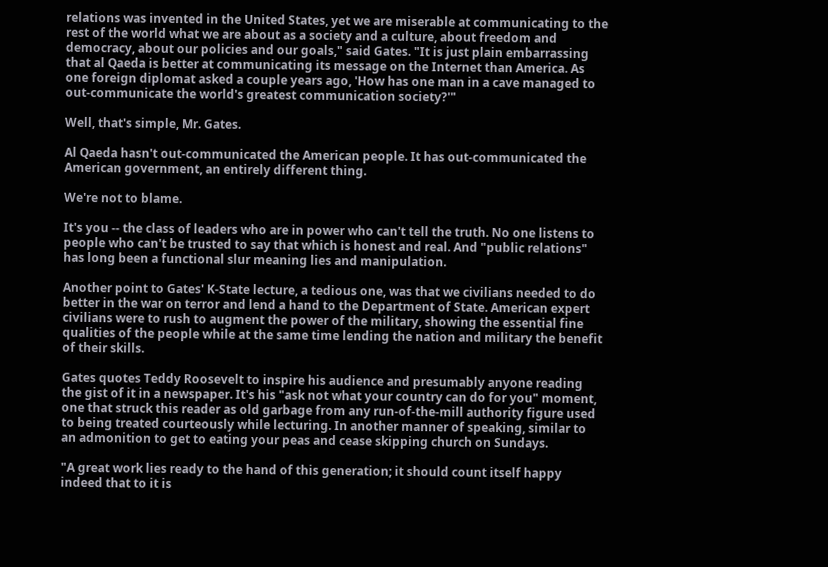relations was invented in the United States, yet we are miserable at communicating to the rest of the world what we are about as a society and a culture, about freedom and democracy, about our policies and our goals," said Gates. "It is just plain embarrassing that al Qaeda is better at communicating its message on the Internet than America. As one foreign diplomat asked a couple years ago, 'How has one man in a cave managed to out-communicate the world's greatest communication society?'"

Well, that's simple, Mr. Gates.

Al Qaeda hasn't out-communicated the American people. It has out-communicated the American government, an entirely different thing.

We're not to blame.

It's you -- the class of leaders who are in power who can't tell the truth. No one listens to people who can't be trusted to say that which is honest and real. And "public relations" has long been a functional slur meaning lies and manipulation.

Another point to Gates' K-State lecture, a tedious one, was that we civilians needed to do better in the war on terror and lend a hand to the Department of State. American expert civilians were to rush to augment the power of the military, showing the essential fine qualities of the people while at the same time lending the nation and military the benefit of their skills.

Gates quotes Teddy Roosevelt to inspire his audience and presumably anyone reading the gist of it in a newspaper. It's his "ask not what your country can do for you" moment, one that struck this reader as old garbage from any run-of-the-mill authority figure used to being treated courteously while lecturing. In another manner of speaking, similar to an admonition to get to eating your peas and cease skipping church on Sundays.

"A great work lies ready to the hand of this generation; it should count itself happy indeed that to it is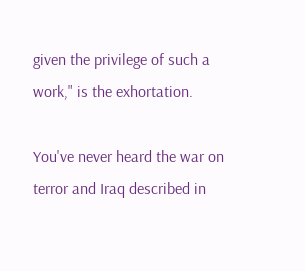given the privilege of such a work," is the exhortation.

You've never heard the war on terror and Iraq described in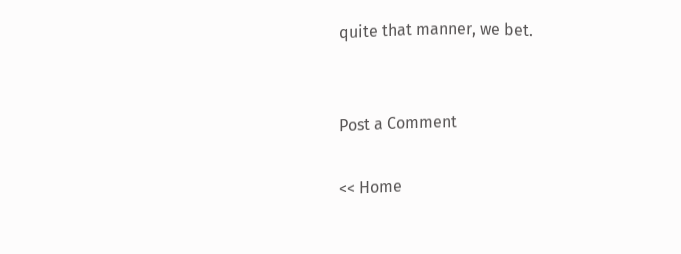quite that manner, we bet.


Post a Comment

<< Home